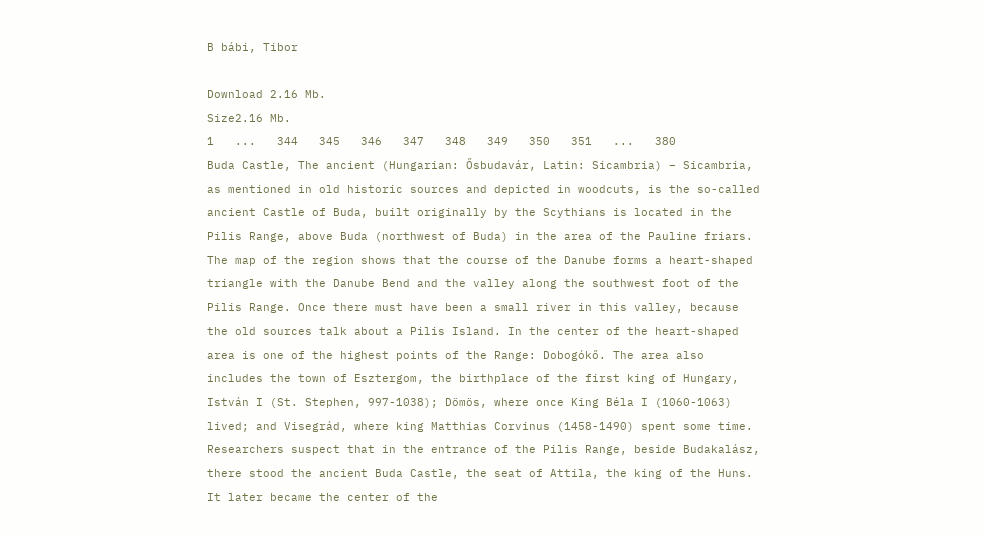B bábi, Tibor

Download 2.16 Mb.
Size2.16 Mb.
1   ...   344   345   346   347   348   349   350   351   ...   380
Buda Castle, The ancient (Hungarian: Ősbudavár, Latin: Sicambria) – Sicambria, as mentioned in old historic sources and depicted in woodcuts, is the so-called ancient Castle of Buda, built originally by the Scythians is located in the Pilis Range, above Buda (northwest of Buda) in the area of the Pauline friars. The map of the region shows that the course of the Danube forms a heart-shaped triangle with the Danube Bend and the valley along the southwest foot of the Pilis Range. Once there must have been a small river in this valley, because the old sources talk about a Pilis Island. In the center of the heart-shaped area is one of the highest points of the Range: Dobogókő. The area also includes the town of Esztergom, the birthplace of the first king of Hungary, István I (St. Stephen, 997-1038); Dömös, where once King Béla I (1060-1063) lived; and Visegrád, where king Matthias Corvinus (1458-1490) spent some time. Researchers suspect that in the entrance of the Pilis Range, beside Budakalász, there stood the ancient Buda Castle, the seat of Attila, the king of the Huns. It later became the center of the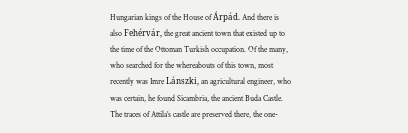Hungarian kings of the House of Árpád. And there is also Fehérvár, the great ancient town that existed up to the time of the Ottoman Turkish occupation. Of the many, who searched for the whereabouts of this town, most recently was Imre Lánszki, an agricultural engineer, who was certain, he found Sicambria, the ancient Buda Castle. The traces of Attila’s castle are preserved there, the one-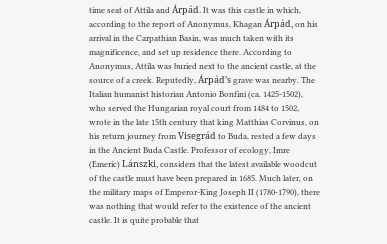time seat of Attila and Árpád. It was this castle in which, according to the report of Anonymus, Khagan Árpád, on his arrival in the Carpathian Basin, was much taken with its magnificence, and set up residence there. According to Anonymus, Attila was buried next to the ancient castle, at the source of a creek. Reputedly, Árpád’s grave was nearby. The Italian humanist historian Antonio Bonfini (ca. 1425-1502), who served the Hungarian royal court from 1484 to 1502, wrote in the late 15th century that king Matthias Corvinus, on his return journey from Visegrád to Buda, rested a few days in the Ancient Buda Castle. Professor of ecology, Imre (Emeric) Lánszki, considers that the latest available woodcut of the castle must have been prepared in 1685. Much later, on the military maps of Emperor-King Joseph II (1780-1790), there was nothing that would refer to the existence of the ancient castle. It is quite probable that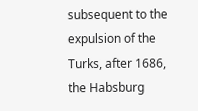subsequent to the expulsion of the Turks, after 1686, the Habsburg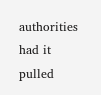authorities had it pulled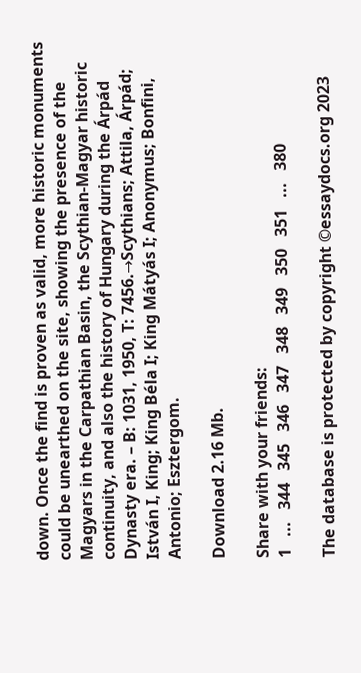down. Once the find is proven as valid, more historic monuments could be unearthed on the site, showing the presence of the Magyars in the Carpathian Basin, the Scythian-Magyar historic continuity, and also the history of Hungary during the Árpád Dynasty era. – B: 1031, 1950, T: 7456.→Scythians; Attila, Árpád; István I, King; King Béla I; King Mátyás I; Anonymus; Bonfini, Antonio; Esztergom.

Download 2.16 Mb.

Share with your friends:
1   ...   344   345   346   347   348   349   350   351   ...   380

The database is protected by copyright ©essaydocs.org 2023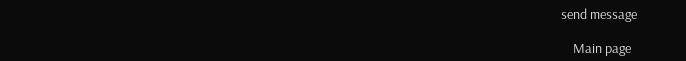send message

    Main page